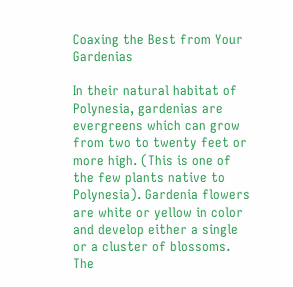Coaxing the Best from Your Gardenias

In their natural habitat of Polynesia, gardenias are evergreens which can grow from two to twenty feet or more high. (This is one of the few plants native to Polynesia). Gardenia flowers are white or yellow in color and develop either a single or a cluster of blossoms. The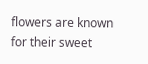flowers are known for their sweet